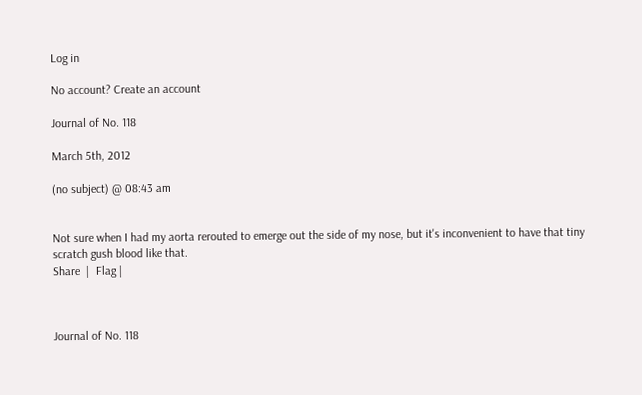Log in

No account? Create an account

Journal of No. 118

March 5th, 2012

(no subject) @ 08:43 am


Not sure when I had my aorta rerouted to emerge out the side of my nose, but it's inconvenient to have that tiny scratch gush blood like that.
Share  |  Flag |



Journal of No. 118